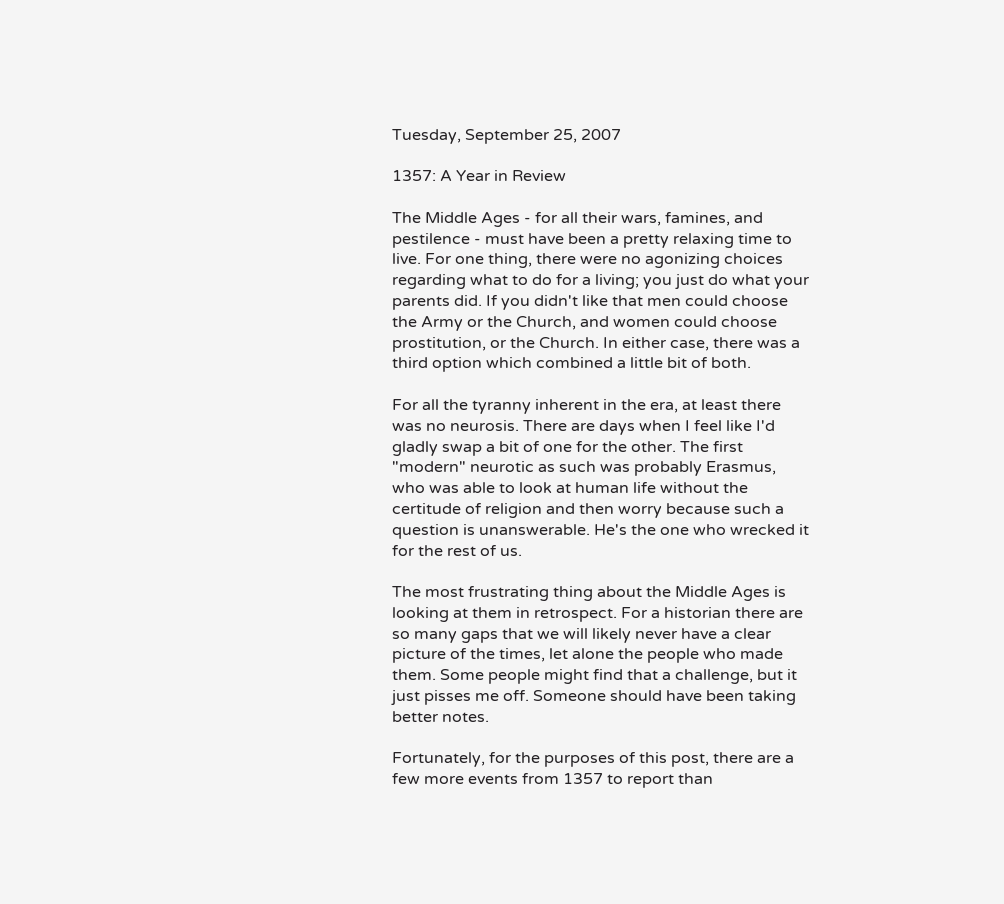Tuesday, September 25, 2007

1357: A Year in Review

The Middle Ages - for all their wars, famines, and pestilence - must have been a pretty relaxing time to live. For one thing, there were no agonizing choices regarding what to do for a living; you just do what your parents did. If you didn't like that men could choose the Army or the Church, and women could choose prostitution, or the Church. In either case, there was a third option which combined a little bit of both.

For all the tyranny inherent in the era, at least there was no neurosis. There are days when I feel like I'd gladly swap a bit of one for the other. The first "modern" neurotic as such was probably Erasmus, who was able to look at human life without the certitude of religion and then worry because such a question is unanswerable. He's the one who wrecked it for the rest of us.

The most frustrating thing about the Middle Ages is looking at them in retrospect. For a historian there are so many gaps that we will likely never have a clear picture of the times, let alone the people who made them. Some people might find that a challenge, but it just pisses me off. Someone should have been taking better notes.

Fortunately, for the purposes of this post, there are a few more events from 1357 to report than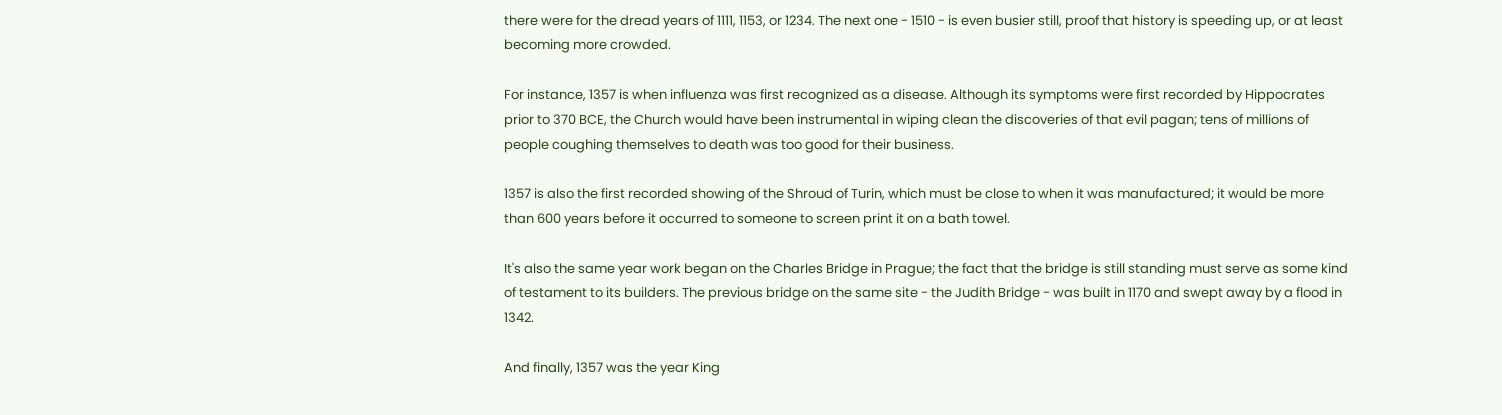there were for the dread years of 1111, 1153, or 1234. The next one - 1510 - is even busier still, proof that history is speeding up, or at least becoming more crowded.

For instance, 1357 is when influenza was first recognized as a disease. Although its symptoms were first recorded by Hippocrates prior to 370 BCE, the Church would have been instrumental in wiping clean the discoveries of that evil pagan; tens of millions of people coughing themselves to death was too good for their business.

1357 is also the first recorded showing of the Shroud of Turin, which must be close to when it was manufactured; it would be more than 600 years before it occurred to someone to screen print it on a bath towel.

It's also the same year work began on the Charles Bridge in Prague; the fact that the bridge is still standing must serve as some kind of testament to its builders. The previous bridge on the same site - the Judith Bridge - was built in 1170 and swept away by a flood in 1342.

And finally, 1357 was the year King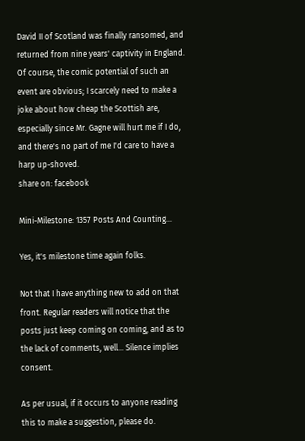David II of Scotland was finally ransomed, and returned from nine years' captivity in England. Of course, the comic potential of such an event are obvious; I scarcely need to make a joke about how cheap the Scottish are, especially since Mr. Gagne will hurt me if I do, and there's no part of me I'd care to have a harp up-shoved.
share on: facebook

Mini-Milestone: 1357 Posts And Counting...

Yes, it's milestone time again folks.

Not that I have anything new to add on that front. Regular readers will notice that the posts just keep coming on coming, and as to the lack of comments, well... Silence implies consent.

As per usual, if it occurs to anyone reading this to make a suggestion, please do.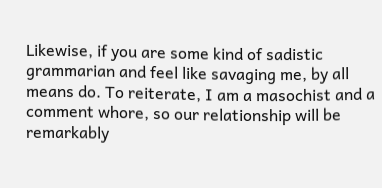Likewise, if you are some kind of sadistic grammarian and feel like savaging me, by all means do. To reiterate, I am a masochist and a comment whore, so our relationship will be remarkably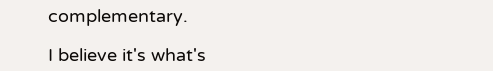complementary.

I believe it's what's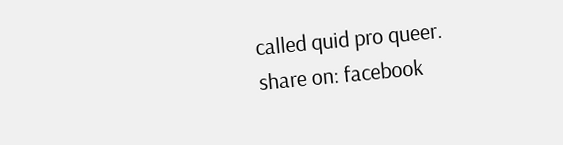called quid pro queer.
share on: facebook